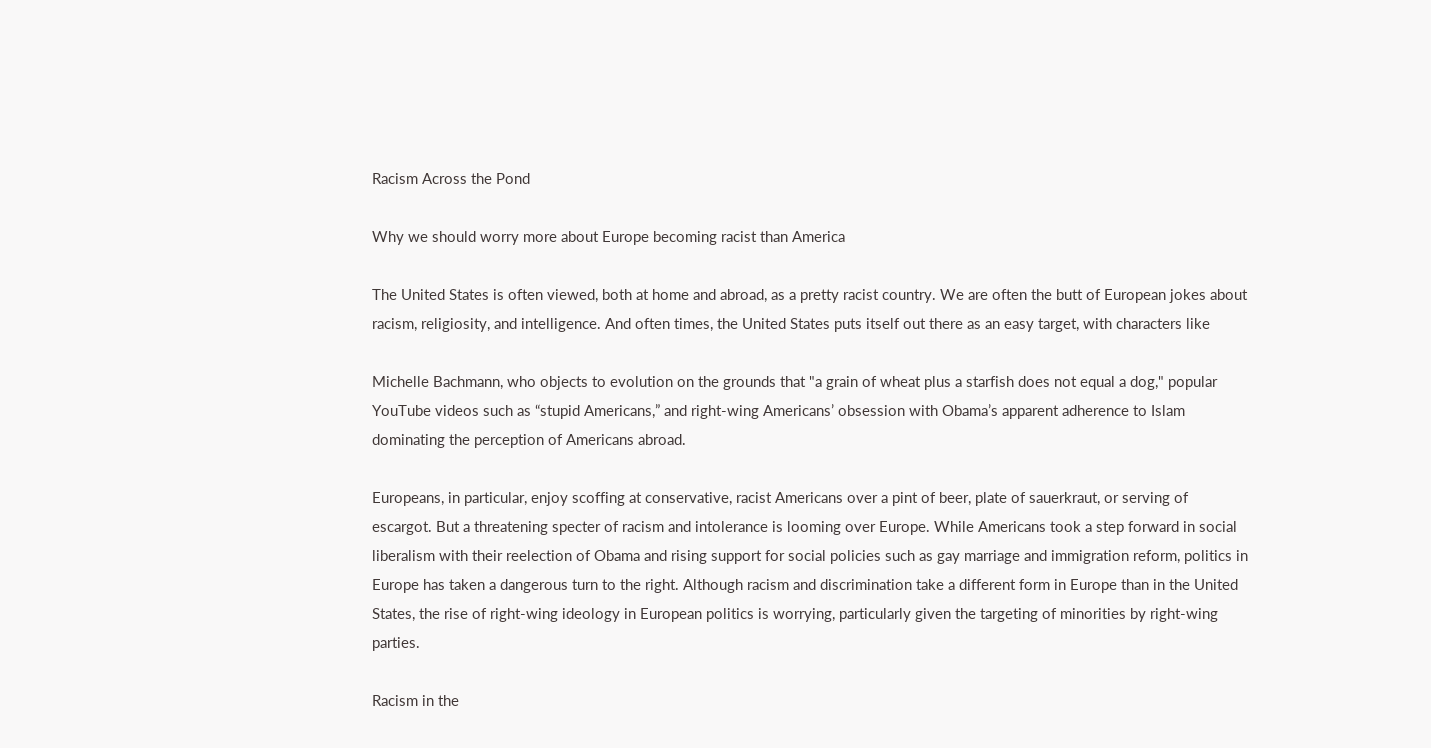Racism Across the Pond

Why we should worry more about Europe becoming racist than America

The United States is often viewed, both at home and abroad, as a pretty racist country. We are often the butt of European jokes about racism, religiosity, and intelligence. And often times, the United States puts itself out there as an easy target, with characters like

Michelle Bachmann, who objects to evolution on the grounds that "a grain of wheat plus a starfish does not equal a dog," popular YouTube videos such as “stupid Americans,” and right-wing Americans’ obsession with Obama’s apparent adherence to Islam dominating the perception of Americans abroad.

Europeans, in particular, enjoy scoffing at conservative, racist Americans over a pint of beer, plate of sauerkraut, or serving of escargot. But a threatening specter of racism and intolerance is looming over Europe. While Americans took a step forward in social liberalism with their reelection of Obama and rising support for social policies such as gay marriage and immigration reform, politics in Europe has taken a dangerous turn to the right. Although racism and discrimination take a different form in Europe than in the United States, the rise of right-wing ideology in European politics is worrying, particularly given the targeting of minorities by right-wing parties.

Racism in the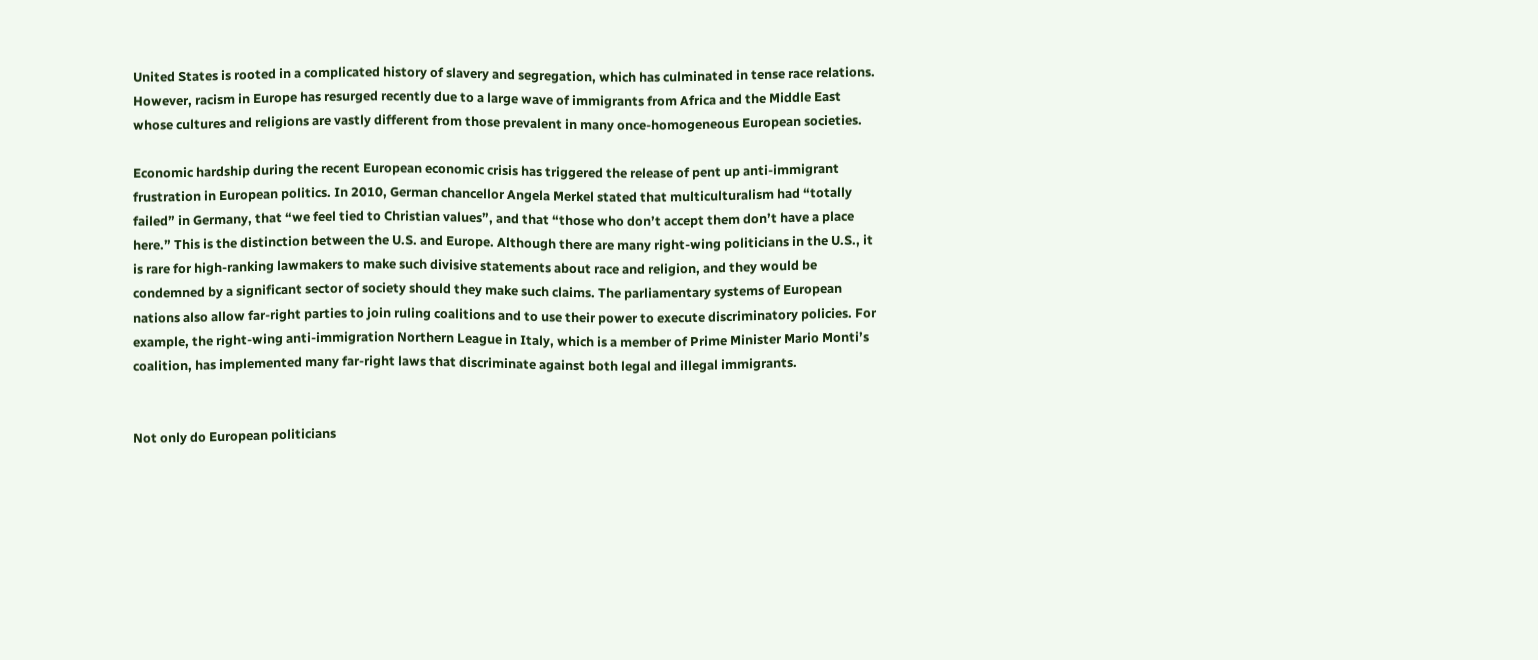United States is rooted in a complicated history of slavery and segregation, which has culminated in tense race relations. However, racism in Europe has resurged recently due to a large wave of immigrants from Africa and the Middle East whose cultures and religions are vastly different from those prevalent in many once-homogeneous European societies.

Economic hardship during the recent European economic crisis has triggered the release of pent up anti-immigrant frustration in European politics. In 2010, German chancellor Angela Merkel stated that multiculturalism had “totally failed” in Germany, that “we feel tied to Christian values”, and that “those who don’t accept them don’t have a place here.” This is the distinction between the U.S. and Europe. Although there are many right-wing politicians in the U.S., it is rare for high-ranking lawmakers to make such divisive statements about race and religion, and they would be condemned by a significant sector of society should they make such claims. The parliamentary systems of European nations also allow far-right parties to join ruling coalitions and to use their power to execute discriminatory policies. For example, the right-wing anti-immigration Northern League in Italy, which is a member of Prime Minister Mario Monti’s coalition, has implemented many far-right laws that discriminate against both legal and illegal immigrants.


Not only do European politicians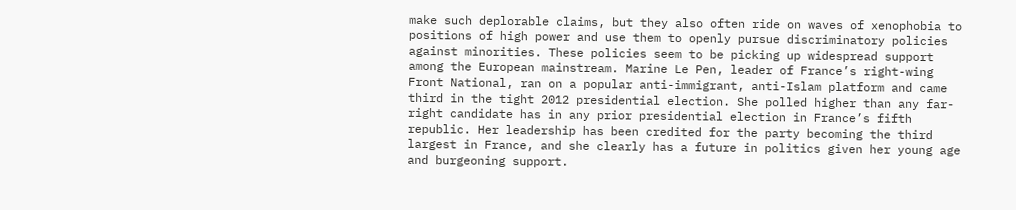make such deplorable claims, but they also often ride on waves of xenophobia to positions of high power and use them to openly pursue discriminatory policies against minorities. These policies seem to be picking up widespread support among the European mainstream. Marine Le Pen, leader of France’s right-wing Front National, ran on a popular anti-immigrant, anti-Islam platform and came third in the tight 2012 presidential election. She polled higher than any far-right candidate has in any prior presidential election in France’s fifth republic. Her leadership has been credited for the party becoming the third largest in France, and she clearly has a future in politics given her young age and burgeoning support.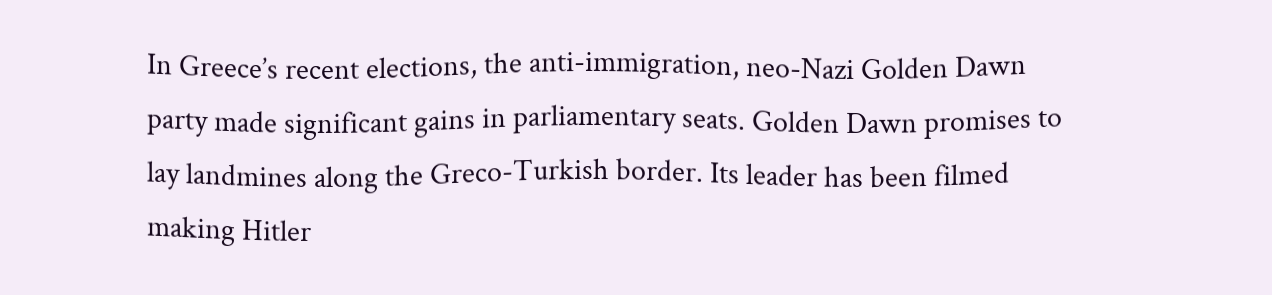In Greece’s recent elections, the anti-immigration, neo-Nazi Golden Dawn party made significant gains in parliamentary seats. Golden Dawn promises to lay landmines along the Greco-Turkish border. Its leader has been filmed making Hitler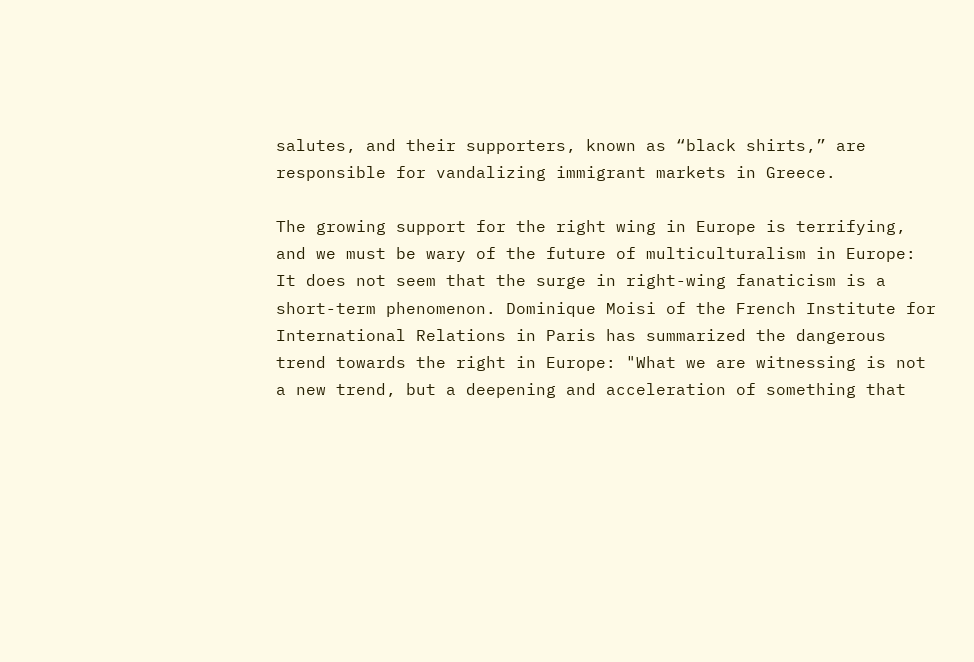salutes, and their supporters, known as “black shirts,” are responsible for vandalizing immigrant markets in Greece.

The growing support for the right wing in Europe is terrifying, and we must be wary of the future of multiculturalism in Europe: It does not seem that the surge in right-wing fanaticism is a short-term phenomenon. Dominique Moisi of the French Institute for International Relations in Paris has summarized the dangerous trend towards the right in Europe: "What we are witnessing is not a new trend, but a deepening and acceleration of something that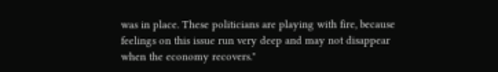was in place. These politicians are playing with fire, because feelings on this issue run very deep and may not disappear when the economy recovers."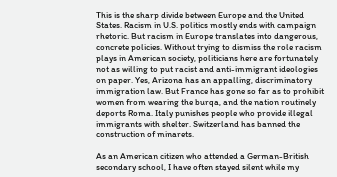This is the sharp divide between Europe and the United States. Racism in U.S. politics mostly ends with campaign rhetoric. But racism in Europe translates into dangerous, concrete policies. Without trying to dismiss the role racism plays in American society, politicians here are fortunately not as willing to put racist and anti-immigrant ideologies on paper. Yes, Arizona has an appalling, discriminatory immigration law. But France has gone so far as to prohibit women from wearing the burqa, and the nation routinely deports Roma. Italy punishes people who provide illegal immigrants with shelter. Switzerland has banned the construction of minarets.

As an American citizen who attended a German-British secondary school, I have often stayed silent while my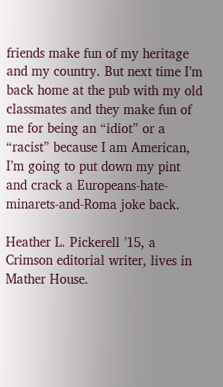friends make fun of my heritage and my country. But next time I’m back home at the pub with my old classmates and they make fun of me for being an “idiot” or a “racist” because I am American, I’m going to put down my pint and crack a Europeans-hate-minarets-and-Roma joke back.

Heather L. Pickerell ’15, a Crimson editorial writer, lives in Mather House.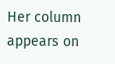Her column appears on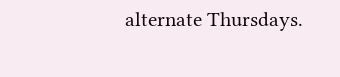alternate Thursdays.